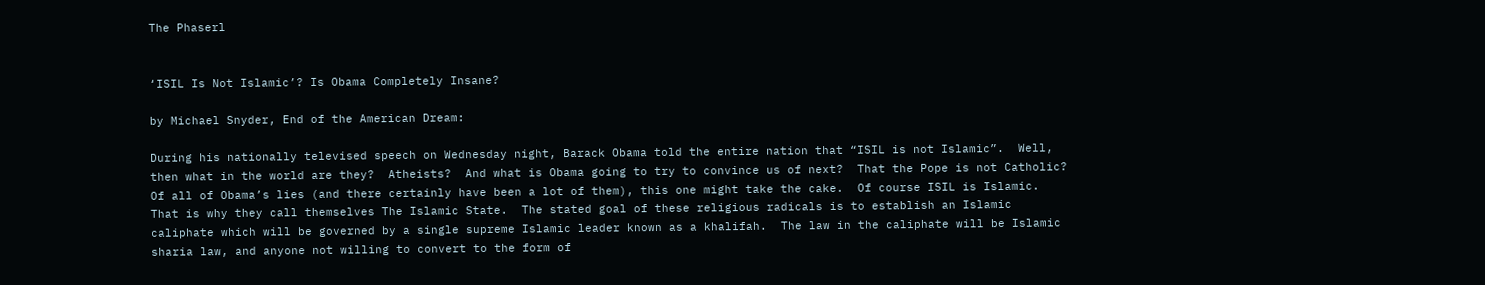The Phaserl


‘ISIL Is Not Islamic’? Is Obama Completely Insane?

by Michael Snyder, End of the American Dream:

During his nationally televised speech on Wednesday night, Barack Obama told the entire nation that “ISIL is not Islamic”.  Well, then what in the world are they?  Atheists?  And what is Obama going to try to convince us of next?  That the Pope is not Catholic?  Of all of Obama’s lies (and there certainly have been a lot of them), this one might take the cake.  Of course ISIL is Islamic.  That is why they call themselves The Islamic State.  The stated goal of these religious radicals is to establish an Islamic caliphate which will be governed by a single supreme Islamic leader known as a khalifah.  The law in the caliphate will be Islamic sharia law, and anyone not willing to convert to the form of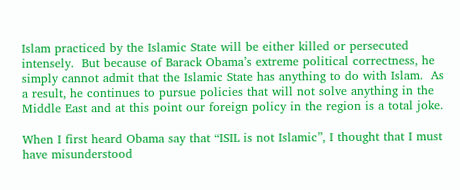Islam practiced by the Islamic State will be either killed or persecuted intensely.  But because of Barack Obama’s extreme political correctness, he simply cannot admit that the Islamic State has anything to do with Islam.  As a result, he continues to pursue policies that will not solve anything in the Middle East and at this point our foreign policy in the region is a total joke.

When I first heard Obama say that “ISIL is not Islamic”, I thought that I must have misunderstood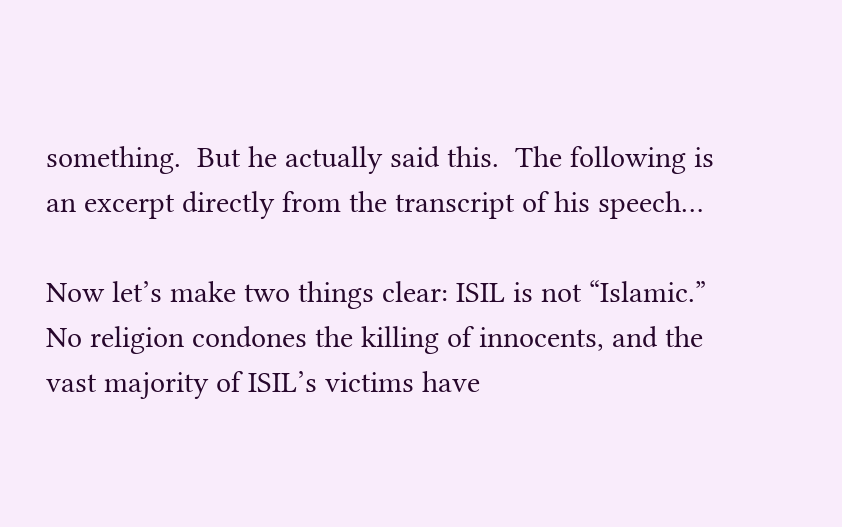something.  But he actually said this.  The following is an excerpt directly from the transcript of his speech…

Now let’s make two things clear: ISIL is not “Islamic.” No religion condones the killing of innocents, and the vast majority of ISIL’s victims have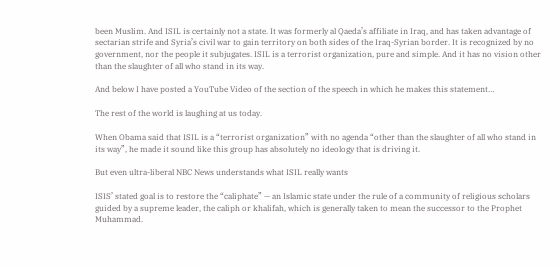been Muslim. And ISIL is certainly not a state. It was formerly al Qaeda’s affiliate in Iraq, and has taken advantage of sectarian strife and Syria’s civil war to gain territory on both sides of the Iraq-Syrian border. It is recognized by no government, nor the people it subjugates. ISIL is a terrorist organization, pure and simple. And it has no vision other than the slaughter of all who stand in its way.

And below I have posted a YouTube Video of the section of the speech in which he makes this statement…

The rest of the world is laughing at us today.

When Obama said that ISIL is a “terrorist organization” with no agenda “other than the slaughter of all who stand in its way”, he made it sound like this group has absolutely no ideology that is driving it.

But even ultra-liberal NBC News understands what ISIL really wants

ISIS’ stated goal is to restore the “caliphate” — an Islamic state under the rule of a community of religious scholars guided by a supreme leader, the caliph or khalifah, which is generally taken to mean the successor to the Prophet Muhammad.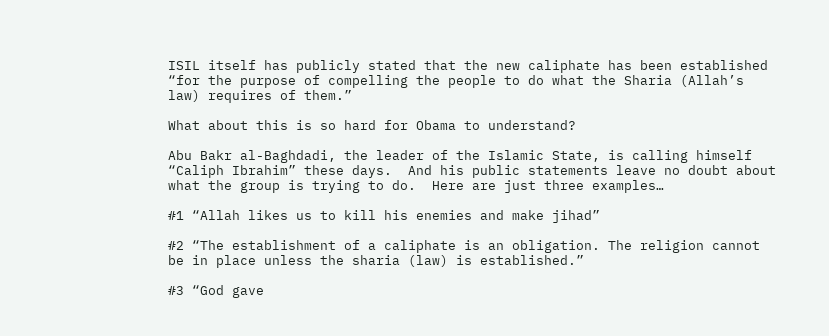ISIL itself has publicly stated that the new caliphate has been established “for the purpose of compelling the people to do what the Sharia (Allah’s law) requires of them.”

What about this is so hard for Obama to understand?

Abu Bakr al-Baghdadi, the leader of the Islamic State, is calling himself “Caliph Ibrahim” these days.  And his public statements leave no doubt about what the group is trying to do.  Here are just three examples…

#1 “Allah likes us to kill his enemies and make jihad”

#2 “The establishment of a caliphate is an obligation. The religion cannot be in place unless the sharia (law) is established.”

#3 “God gave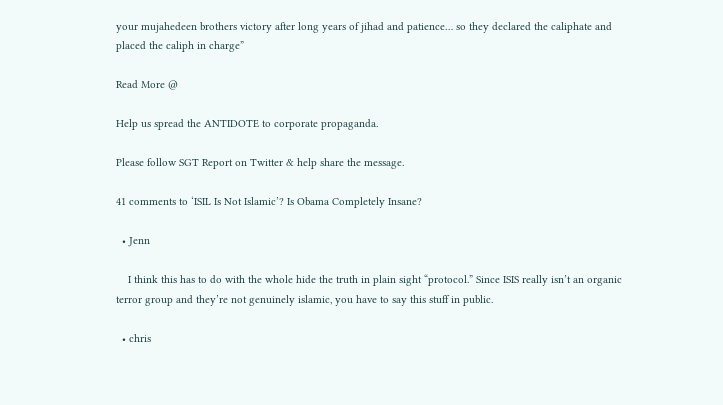your mujahedeen brothers victory after long years of jihad and patience… so they declared the caliphate and placed the caliph in charge”

Read More @

Help us spread the ANTIDOTE to corporate propaganda.

Please follow SGT Report on Twitter & help share the message.

41 comments to ‘ISIL Is Not Islamic’? Is Obama Completely Insane?

  • Jenn

    I think this has to do with the whole hide the truth in plain sight “protocol.” Since ISIS really isn’t an organic terror group and they’re not genuinely islamic, you have to say this stuff in public.

  • chris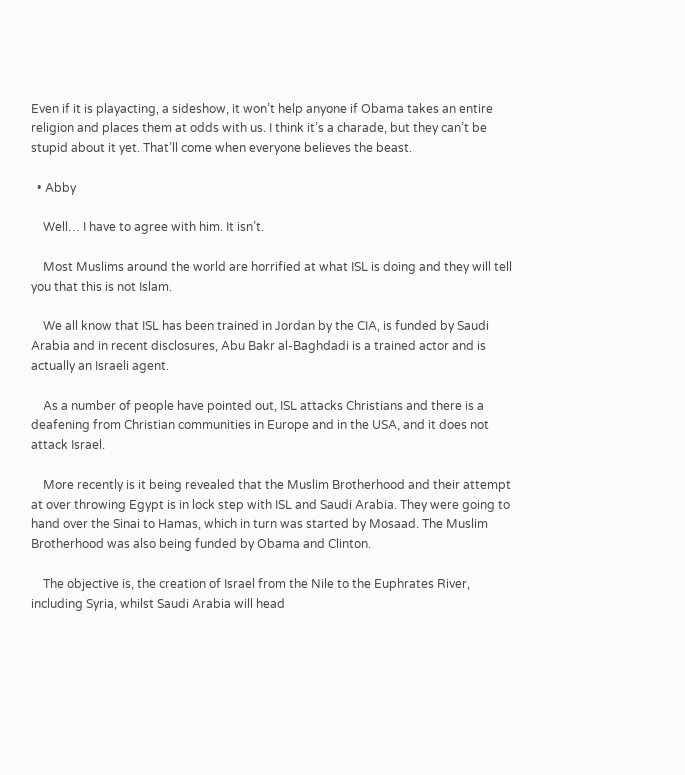Even if it is playacting, a sideshow, it won’t help anyone if Obama takes an entire religion and places them at odds with us. I think it’s a charade, but they can’t be stupid about it yet. That’ll come when everyone believes the beast.

  • Abby

    Well… I have to agree with him. It isn’t.

    Most Muslims around the world are horrified at what ISL is doing and they will tell you that this is not Islam.

    We all know that ISL has been trained in Jordan by the CIA, is funded by Saudi Arabia and in recent disclosures, Abu Bakr al-Baghdadi is a trained actor and is actually an Israeli agent.

    As a number of people have pointed out, ISL attacks Christians and there is a deafening from Christian communities in Europe and in the USA, and it does not attack Israel.

    More recently is it being revealed that the Muslim Brotherhood and their attempt at over throwing Egypt is in lock step with ISL and Saudi Arabia. They were going to hand over the Sinai to Hamas, which in turn was started by Mosaad. The Muslim Brotherhood was also being funded by Obama and Clinton.

    The objective is, the creation of Israel from the Nile to the Euphrates River, including Syria, whilst Saudi Arabia will head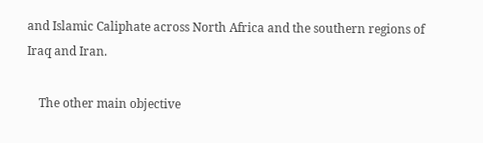and Islamic Caliphate across North Africa and the southern regions of Iraq and Iran.

    The other main objective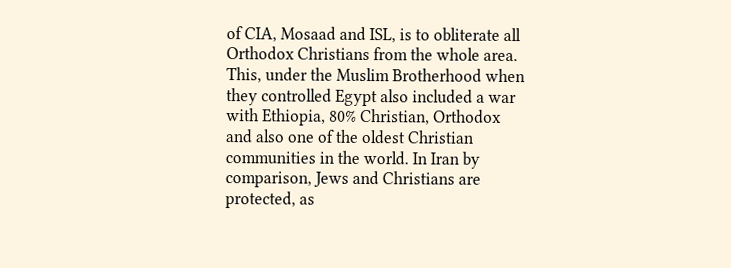of CIA, Mosaad and ISL, is to obliterate all Orthodox Christians from the whole area. This, under the Muslim Brotherhood when they controlled Egypt also included a war with Ethiopia, 80% Christian, Orthodox and also one of the oldest Christian communities in the world. In Iran by comparison, Jews and Christians are protected, as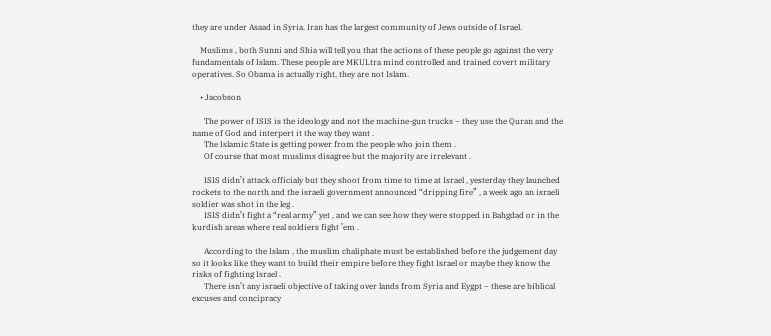they are under Asaad in Syria. Iran has the largest community of Jews outside of Israel.

    Muslims , both Sunni and Shia will tell you that the actions of these people go against the very fundamentals of Islam. These people are MKULtra mind controlled and trained covert military operatives. So Obama is actually right, they are not Islam.

    • Jacobson

      The power of ISIS is the ideology and not the machine-gun trucks – they use the Quran and the name of God and interpert it the way they want .
      The Islamic State is getting power from the people who join them .
      Of course that most muslims disagree but the majority are irrelevant .

      ISIS didn’t attack officialy but they shoot from time to time at Israel , yesterday they launched rockets to the north and the israeli government announced “dripping fire” , a week ago an israeli soldier was shot in the leg .
      ISIS didn’t fight a “real army” yet , and we can see how they were stopped in Bahgdad or in the kurdish areas where real soldiers fight ’em .

      According to the Islam , the muslim chaliphate must be established before the judgement day so it looks like they want to build their empire before they fight Israel or maybe they know the risks of fighting Israel .
      There isn’t any israeli objective of taking over lands from Syria and Eygpt – these are biblical excuses and concipracy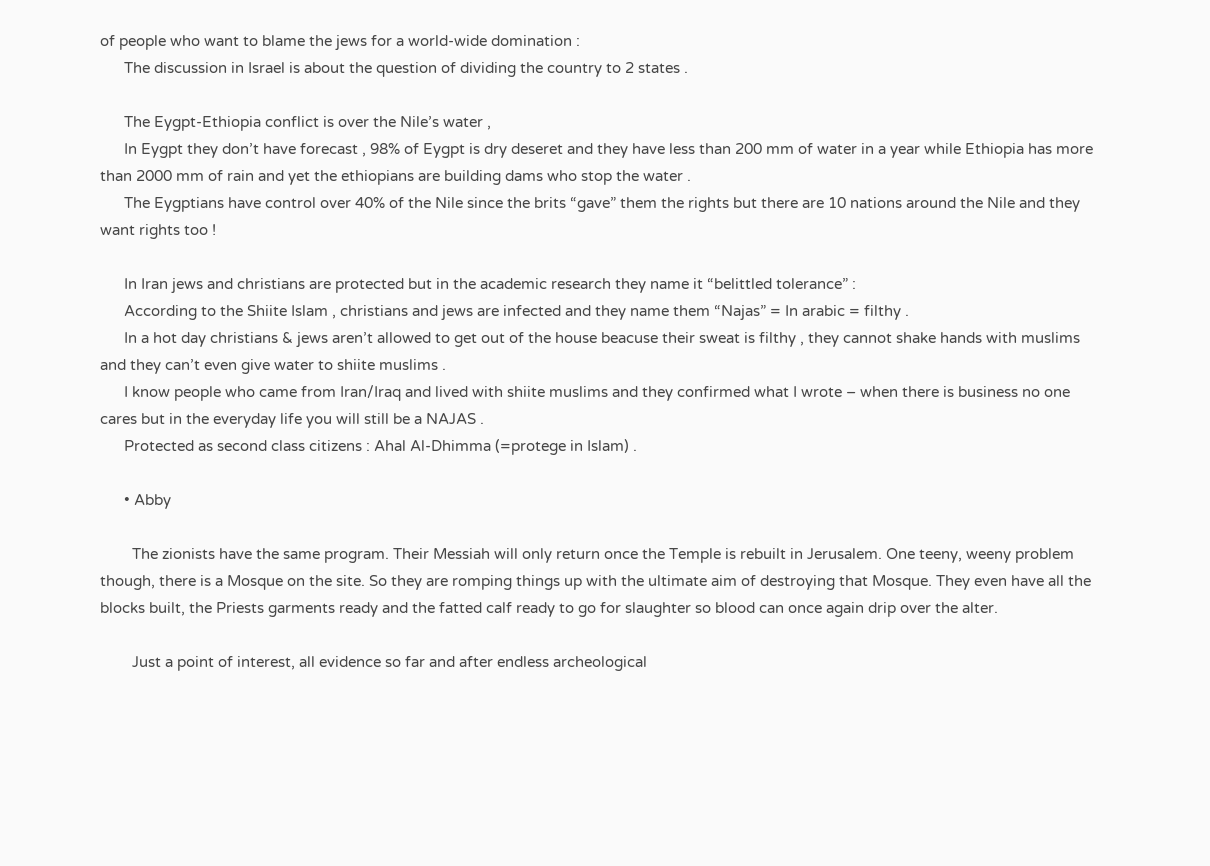of people who want to blame the jews for a world-wide domination :
      The discussion in Israel is about the question of dividing the country to 2 states .

      The Eygpt-Ethiopia conflict is over the Nile’s water ,
      In Eygpt they don’t have forecast , 98% of Eygpt is dry deseret and they have less than 200 mm of water in a year while Ethiopia has more than 2000 mm of rain and yet the ethiopians are building dams who stop the water .
      The Eygptians have control over 40% of the Nile since the brits “gave” them the rights but there are 10 nations around the Nile and they want rights too !

      In Iran jews and christians are protected but in the academic research they name it “belittled tolerance” :
      According to the Shiite Islam , christians and jews are infected and they name them “Najas” = In arabic = filthy .
      In a hot day christians & jews aren’t allowed to get out of the house beacuse their sweat is filthy , they cannot shake hands with muslims and they can’t even give water to shiite muslims .
      I know people who came from Iran/Iraq and lived with shiite muslims and they confirmed what I wrote – when there is business no one cares but in the everyday life you will still be a NAJAS .
      Protected as second class citizens : Ahal Al-Dhimma (=protege in Islam) .

      • Abby

        The zionists have the same program. Their Messiah will only return once the Temple is rebuilt in Jerusalem. One teeny, weeny problem though, there is a Mosque on the site. So they are romping things up with the ultimate aim of destroying that Mosque. They even have all the blocks built, the Priests garments ready and the fatted calf ready to go for slaughter so blood can once again drip over the alter.

        Just a point of interest, all evidence so far and after endless archeological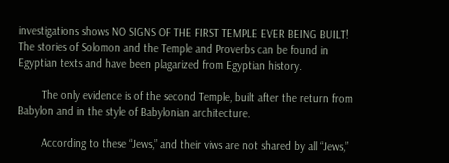investigations shows NO SIGNS OF THE FIRST TEMPLE EVER BEING BUILT! The stories of Solomon and the Temple and Proverbs can be found in Egyptian texts and have been plagarized from Egyptian history.

        The only evidence is of the second Temple, built after the return from Babylon and in the style of Babylonian architecture.

        According to these “Jews,” and their viws are not shared by all “Jews,”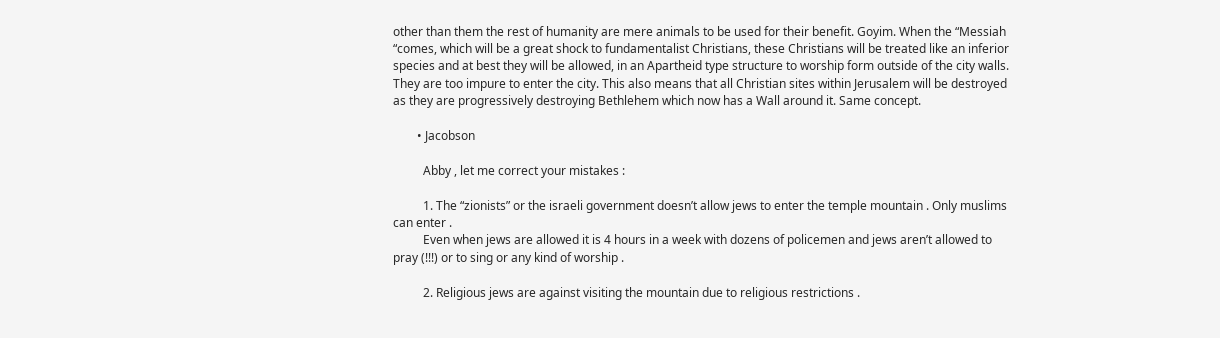other than them the rest of humanity are mere animals to be used for their benefit. Goyim. When the “Messiah “comes, which will be a great shock to fundamentalist Christians, these Christians will be treated like an inferior species and at best they will be allowed, in an Apartheid type structure to worship form outside of the city walls. They are too impure to enter the city. This also means that all Christian sites within Jerusalem will be destroyed as they are progressively destroying Bethlehem which now has a Wall around it. Same concept.

        • Jacobson

          Abby , let me correct your mistakes :

          1. The “zionists” or the israeli government doesn’t allow jews to enter the temple mountain . Only muslims can enter .
          Even when jews are allowed it is 4 hours in a week with dozens of policemen and jews aren’t allowed to pray (!!!) or to sing or any kind of worship .

          2. Religious jews are against visiting the mountain due to religious restrictions .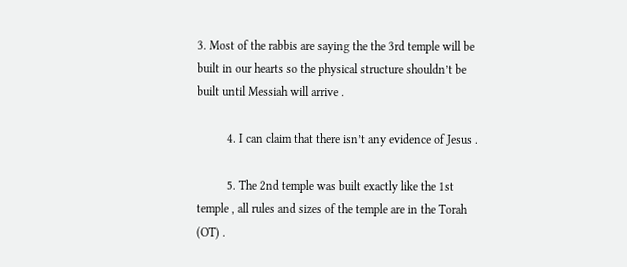3. Most of the rabbis are saying the the 3rd temple will be built in our hearts so the physical structure shouldn’t be built until Messiah will arrive .

          4. I can claim that there isn’t any evidence of Jesus .

          5. The 2nd temple was built exactly like the 1st temple , all rules and sizes of the temple are in the Torah (OT) .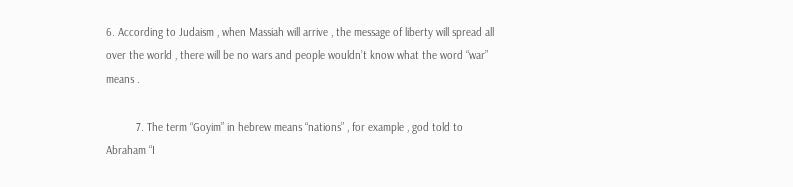6. According to Judaism , when Massiah will arrive , the message of liberty will spread all over the world , there will be no wars and people wouldn’t know what the word “war” means .

          7. The term “Goyim” in hebrew means “nations” , for example , god told to Abraham “I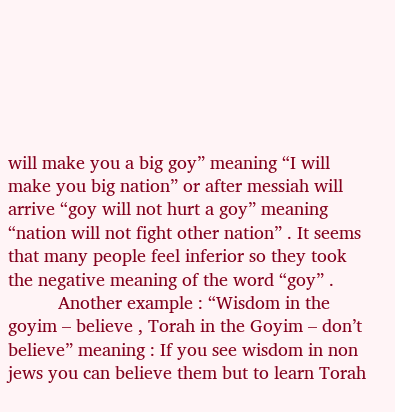will make you a big goy” meaning “I will make you big nation” or after messiah will arrive “goy will not hurt a goy” meaning “nation will not fight other nation” . It seems that many people feel inferior so they took the negative meaning of the word “goy” .
          Another example : “Wisdom in the goyim – believe , Torah in the Goyim – don’t believe” meaning : If you see wisdom in non jews you can believe them but to learn Torah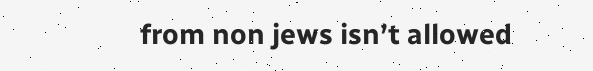from non jews isn’t allowed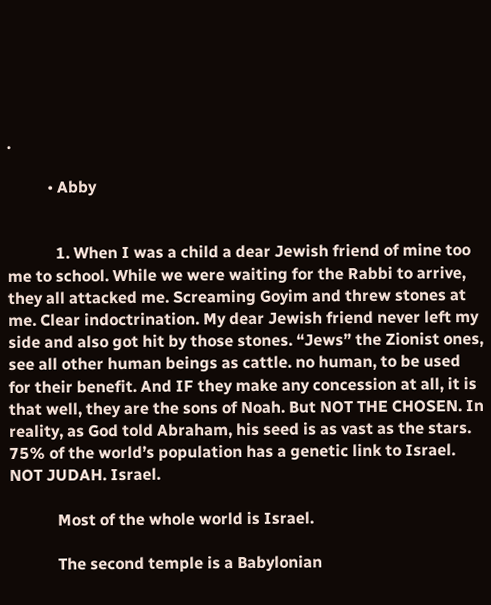.

          • Abby


            1. When I was a child a dear Jewish friend of mine too me to school. While we were waiting for the Rabbi to arrive, they all attacked me. Screaming Goyim and threw stones at me. Clear indoctrination. My dear Jewish friend never left my side and also got hit by those stones. “Jews” the Zionist ones, see all other human beings as cattle. no human, to be used for their benefit. And IF they make any concession at all, it is that well, they are the sons of Noah. But NOT THE CHOSEN. In reality, as God told Abraham, his seed is as vast as the stars. 75% of the world’s population has a genetic link to Israel. NOT JUDAH. Israel.

            Most of the whole world is Israel.

            The second temple is a Babylonian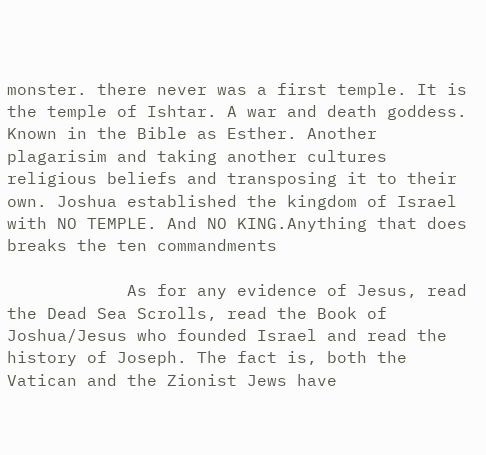monster. there never was a first temple. It is the temple of Ishtar. A war and death goddess. Known in the Bible as Esther. Another plagarisim and taking another cultures religious beliefs and transposing it to their own. Joshua established the kingdom of Israel with NO TEMPLE. And NO KING.Anything that does breaks the ten commandments

            As for any evidence of Jesus, read the Dead Sea Scrolls, read the Book of Joshua/Jesus who founded Israel and read the history of Joseph. The fact is, both the Vatican and the Zionist Jews have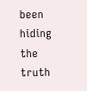been hiding the truth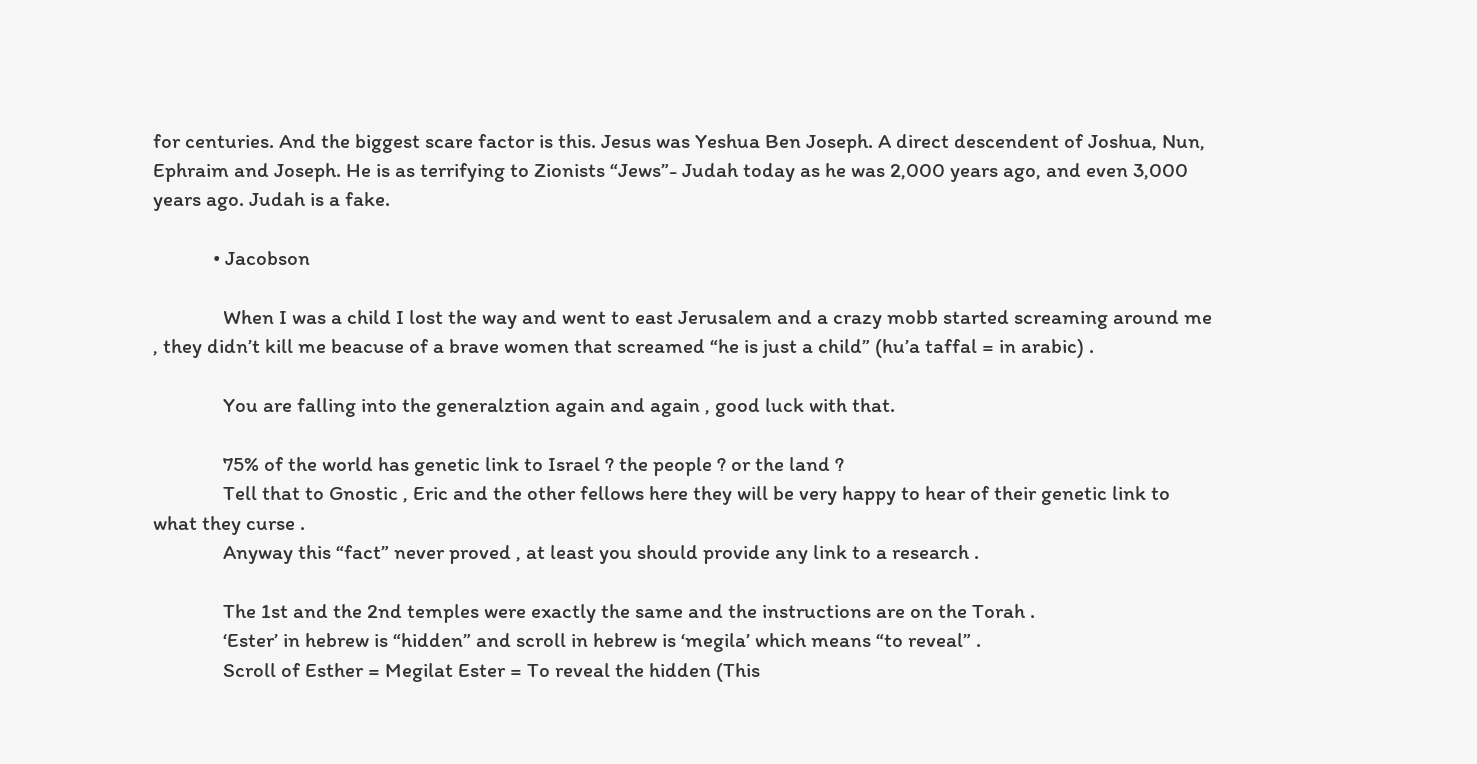for centuries. And the biggest scare factor is this. Jesus was Yeshua Ben Joseph. A direct descendent of Joshua, Nun, Ephraim and Joseph. He is as terrifying to Zionists “Jews”- Judah today as he was 2,000 years ago, and even 3,000 years ago. Judah is a fake.

            • Jacobson

              When I was a child I lost the way and went to east Jerusalem and a crazy mobb started screaming around me , they didn’t kill me beacuse of a brave women that screamed “he is just a child” (hu’a taffal = in arabic) .

              You are falling into the generalztion again and again , good luck with that.

              75% of the world has genetic link to Israel ? the people ? or the land ?
              Tell that to Gnostic , Eric and the other fellows here they will be very happy to hear of their genetic link to what they curse .
              Anyway this “fact” never proved , at least you should provide any link to a research .

              The 1st and the 2nd temples were exactly the same and the instructions are on the Torah .
              ‘Ester’ in hebrew is “hidden” and scroll in hebrew is ‘megila’ which means “to reveal” .
              Scroll of Esther = Megilat Ester = To reveal the hidden (This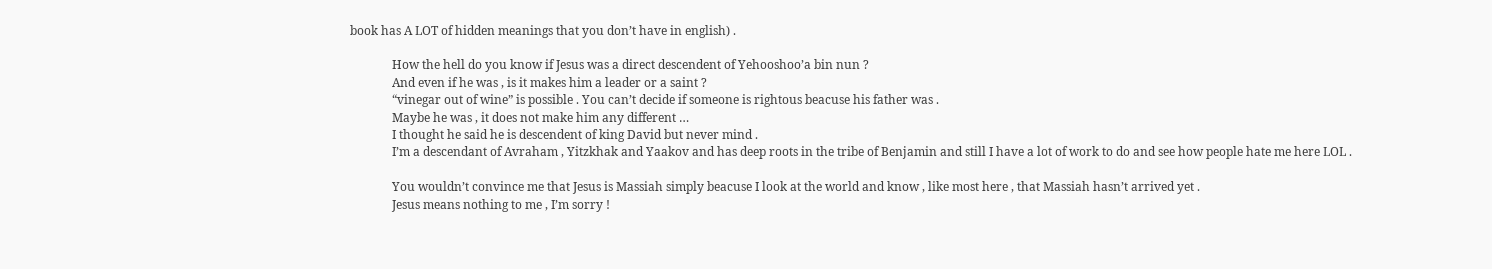book has A LOT of hidden meanings that you don’t have in english) .

              How the hell do you know if Jesus was a direct descendent of Yehooshoo’a bin nun ?
              And even if he was , is it makes him a leader or a saint ?
              “vinegar out of wine” is possible . You can’t decide if someone is rightous beacuse his father was .
              Maybe he was , it does not make him any different …
              I thought he said he is descendent of king David but never mind .
              I’m a descendant of Avraham , Yitzkhak and Yaakov and has deep roots in the tribe of Benjamin and still I have a lot of work to do and see how people hate me here LOL .

              You wouldn’t convince me that Jesus is Massiah simply beacuse I look at the world and know , like most here , that Massiah hasn’t arrived yet .
              Jesus means nothing to me , I’m sorry !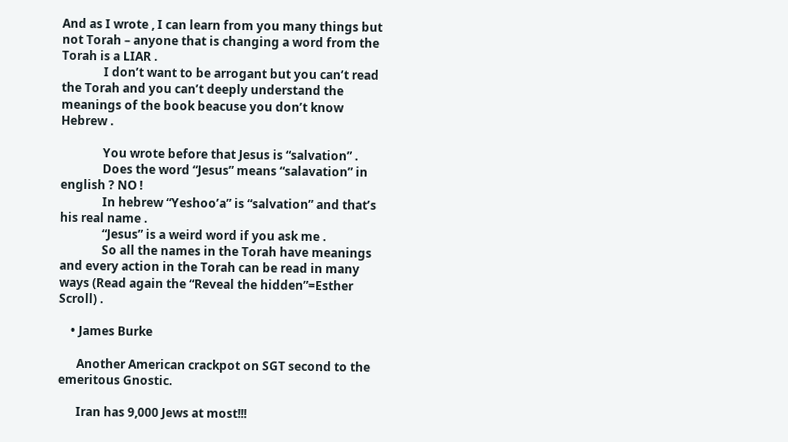And as I wrote , I can learn from you many things but not Torah – anyone that is changing a word from the Torah is a LIAR .
              I don’t want to be arrogant but you can’t read the Torah and you can’t deeply understand the meanings of the book beacuse you don’t know Hebrew .

              You wrote before that Jesus is “salvation” .
              Does the word “Jesus” means “salavation” in english ? NO !
              In hebrew “Yeshoo’a” is “salvation” and that’s his real name .
              “Jesus” is a weird word if you ask me .
              So all the names in the Torah have meanings and every action in the Torah can be read in many ways (Read again the “Reveal the hidden”=Esther Scroll) .

    • James Burke

      Another American crackpot on SGT second to the emeritous Gnostic.

      Iran has 9,000 Jews at most!!!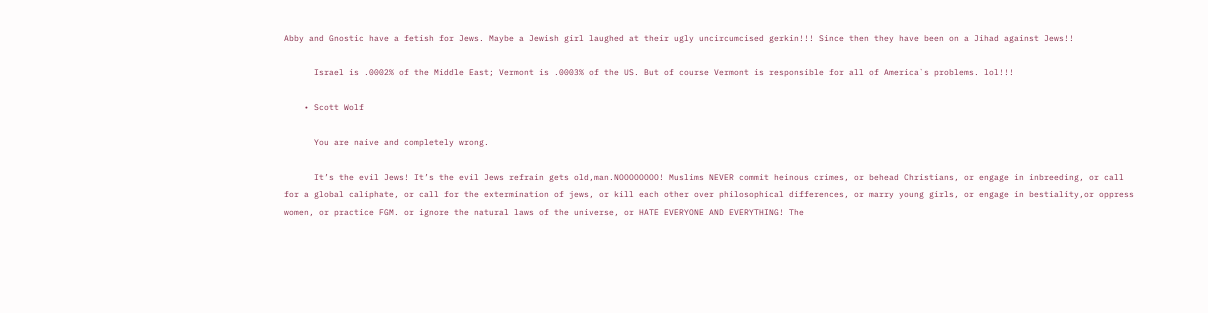Abby and Gnostic have a fetish for Jews. Maybe a Jewish girl laughed at their ugly uncircumcised gerkin!!! Since then they have been on a Jihad against Jews!!

      Israel is .0002% of the Middle East; Vermont is .0003% of the US. But of course Vermont is responsible for all of America`s problems. lol!!!

    • Scott Wolf

      You are naive and completely wrong.

      It’s the evil Jews! It’s the evil Jews refrain gets old,man.NOOOOOOOO! Muslims NEVER commit heinous crimes, or behead Christians, or engage in inbreeding, or call for a global caliphate, or call for the extermination of jews, or kill each other over philosophical differences, or marry young girls, or engage in bestiality,or oppress women, or practice FGM. or ignore the natural laws of the universe, or HATE EVERYONE AND EVERYTHING! The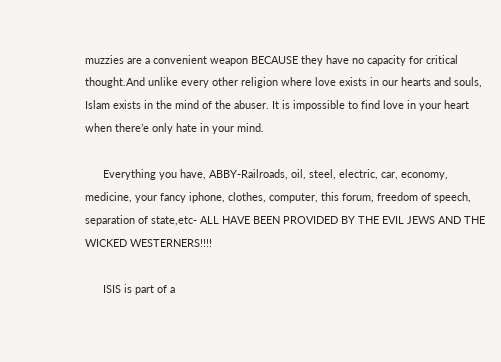muzzies are a convenient weapon BECAUSE they have no capacity for critical thought.And unlike every other religion where love exists in our hearts and souls, Islam exists in the mind of the abuser. It is impossible to find love in your heart when there’e only hate in your mind.

      Everything you have, ABBY-Railroads, oil, steel, electric, car, economy, medicine, your fancy iphone, clothes, computer, this forum, freedom of speech, separation of state,etc- ALL HAVE BEEN PROVIDED BY THE EVIL JEWS AND THE WICKED WESTERNERS!!!!

      ISIS is part of a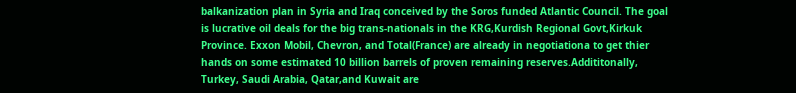balkanization plan in Syria and Iraq conceived by the Soros funded Atlantic Council. The goal is lucrative oil deals for the big trans-nationals in the KRG,Kurdish Regional Govt,Kirkuk Province. Exxon Mobil, Chevron, and Total(France) are already in negotiationa to get thier hands on some estimated 10 billion barrels of proven remaining reserves.Addititonally, Turkey, Saudi Arabia, Qatar,and Kuwait are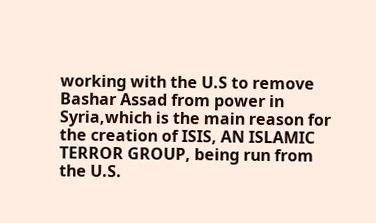working with the U.S to remove Bashar Assad from power in Syria,which is the main reason for the creation of ISIS, AN ISLAMIC TERROR GROUP, being run from the U.S.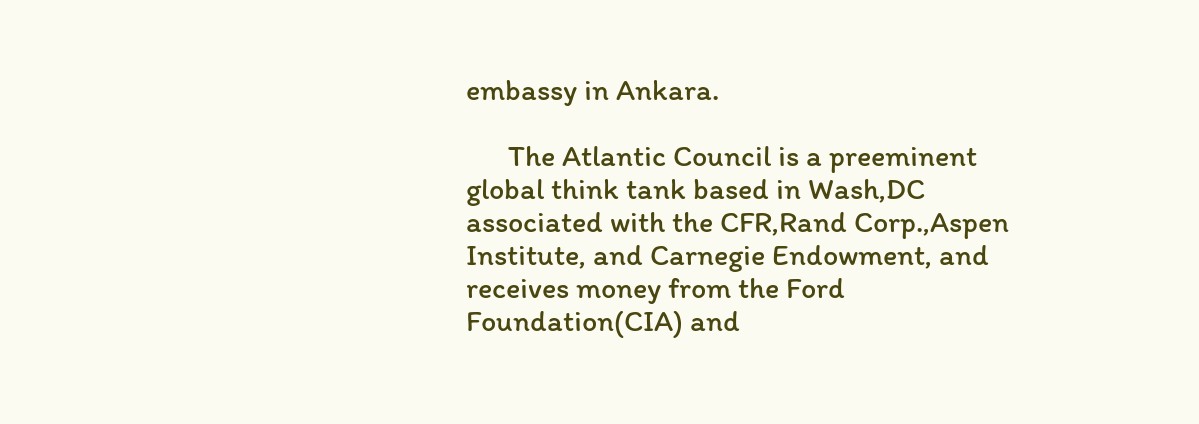embassy in Ankara.

      The Atlantic Council is a preeminent global think tank based in Wash,DC associated with the CFR,Rand Corp.,Aspen Institute, and Carnegie Endowment, and receives money from the Ford Foundation(CIA) and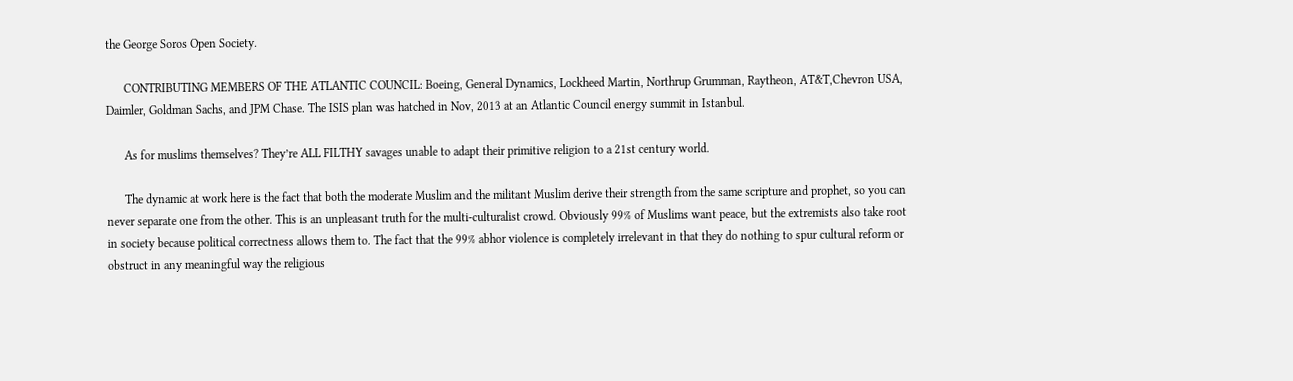the George Soros Open Society.

      CONTRIBUTING MEMBERS OF THE ATLANTIC COUNCIL: Boeing, General Dynamics, Lockheed Martin, Northrup Grumman, Raytheon, AT&T,Chevron USA, Daimler, Goldman Sachs, and JPM Chase. The ISIS plan was hatched in Nov, 2013 at an Atlantic Council energy summit in Istanbul.

      As for muslims themselves? They’re ALL FILTHY savages unable to adapt their primitive religion to a 21st century world.

      The dynamic at work here is the fact that both the moderate Muslim and the militant Muslim derive their strength from the same scripture and prophet, so you can never separate one from the other. This is an unpleasant truth for the multi-culturalist crowd. Obviously 99% of Muslims want peace, but the extremists also take root in society because political correctness allows them to. The fact that the 99% abhor violence is completely irrelevant in that they do nothing to spur cultural reform or obstruct in any meaningful way the religious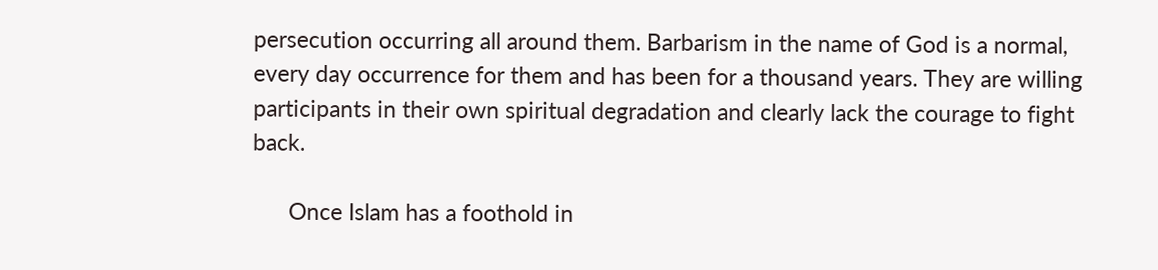persecution occurring all around them. Barbarism in the name of God is a normal, every day occurrence for them and has been for a thousand years. They are willing participants in their own spiritual degradation and clearly lack the courage to fight back.

      Once Islam has a foothold in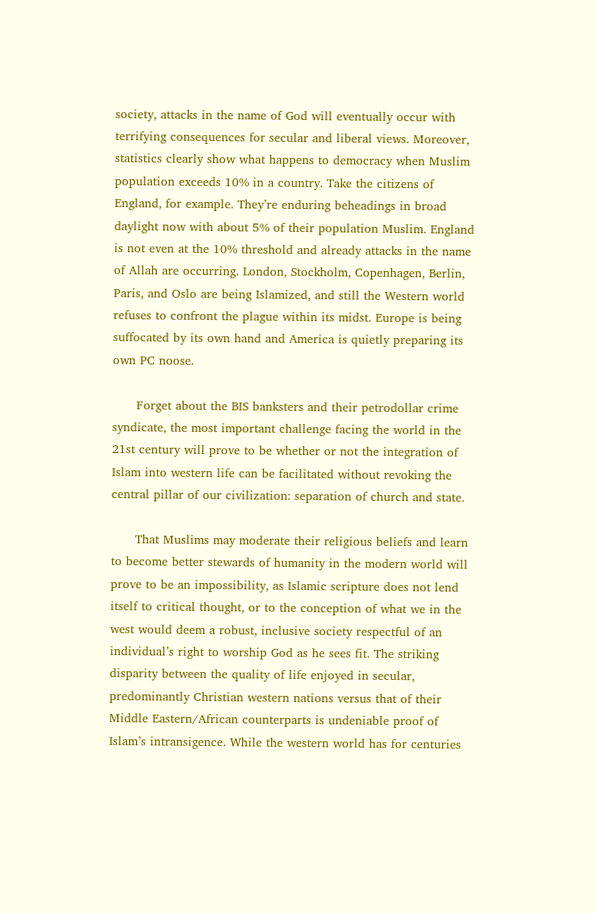society, attacks in the name of God will eventually occur with terrifying consequences for secular and liberal views. Moreover, statistics clearly show what happens to democracy when Muslim population exceeds 10% in a country. Take the citizens of England, for example. They’re enduring beheadings in broad daylight now with about 5% of their population Muslim. England is not even at the 10% threshold and already attacks in the name of Allah are occurring. London, Stockholm, Copenhagen, Berlin, Paris, and Oslo are being Islamized, and still the Western world refuses to confront the plague within its midst. Europe is being suffocated by its own hand and America is quietly preparing its own PC noose.

      Forget about the BIS banksters and their petrodollar crime syndicate, the most important challenge facing the world in the 21st century will prove to be whether or not the integration of Islam into western life can be facilitated without revoking the central pillar of our civilization: separation of church and state.

      That Muslims may moderate their religious beliefs and learn to become better stewards of humanity in the modern world will prove to be an impossibility, as Islamic scripture does not lend itself to critical thought, or to the conception of what we in the west would deem a robust, inclusive society respectful of an individual’s right to worship God as he sees fit. The striking disparity between the quality of life enjoyed in secular, predominantly Christian western nations versus that of their Middle Eastern/African counterparts is undeniable proof of Islam’s intransigence. While the western world has for centuries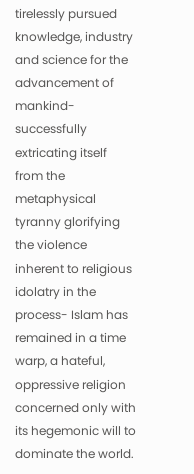tirelessly pursued knowledge, industry and science for the advancement of mankind- successfully extricating itself from the metaphysical tyranny glorifying the violence inherent to religious idolatry in the process- Islam has remained in a time warp, a hateful, oppressive religion concerned only with its hegemonic will to dominate the world.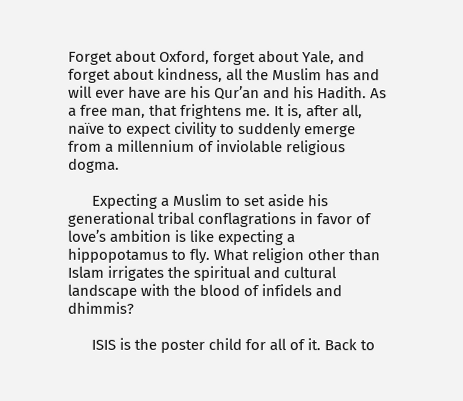Forget about Oxford, forget about Yale, and forget about kindness, all the Muslim has and will ever have are his Qur’an and his Hadith. As a free man, that frightens me. It is, after all, naïve to expect civility to suddenly emerge from a millennium of inviolable religious dogma.

      Expecting a Muslim to set aside his generational tribal conflagrations in favor of love’s ambition is like expecting a hippopotamus to fly. What religion other than Islam irrigates the spiritual and cultural landscape with the blood of infidels and dhimmis?

      ISIS is the poster child for all of it. Back to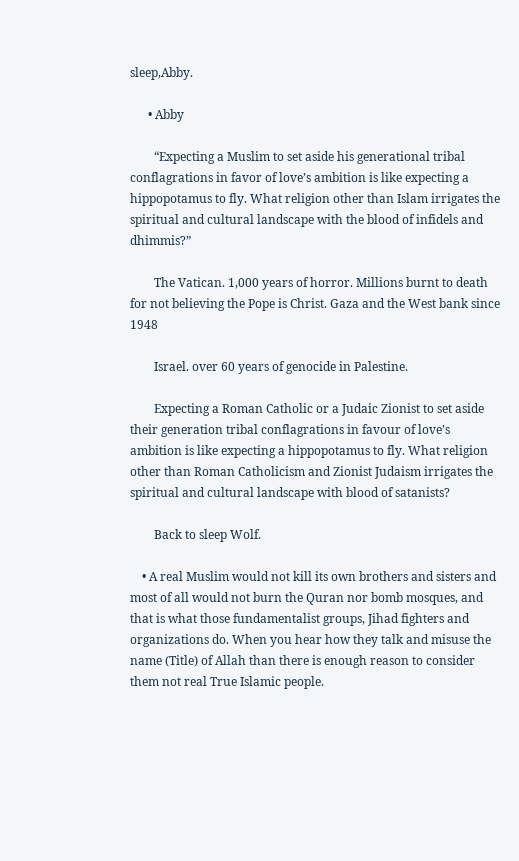sleep,Abby.

      • Abby

        “Expecting a Muslim to set aside his generational tribal conflagrations in favor of love’s ambition is like expecting a hippopotamus to fly. What religion other than Islam irrigates the spiritual and cultural landscape with the blood of infidels and dhimmis?”

        The Vatican. 1,000 years of horror. Millions burnt to death for not believing the Pope is Christ. Gaza and the West bank since 1948

        Israel. over 60 years of genocide in Palestine.

        Expecting a Roman Catholic or a Judaic Zionist to set aside their generation tribal conflagrations in favour of love’s ambition is like expecting a hippopotamus to fly. What religion other than Roman Catholicism and Zionist Judaism irrigates the spiritual and cultural landscape with blood of satanists?

        Back to sleep Wolf.

    • A real Muslim would not kill its own brothers and sisters and most of all would not burn the Quran nor bomb mosques, and that is what those fundamentalist groups, Jihad fighters and organizations do. When you hear how they talk and misuse the name (Title) of Allah than there is enough reason to consider them not real True Islamic people.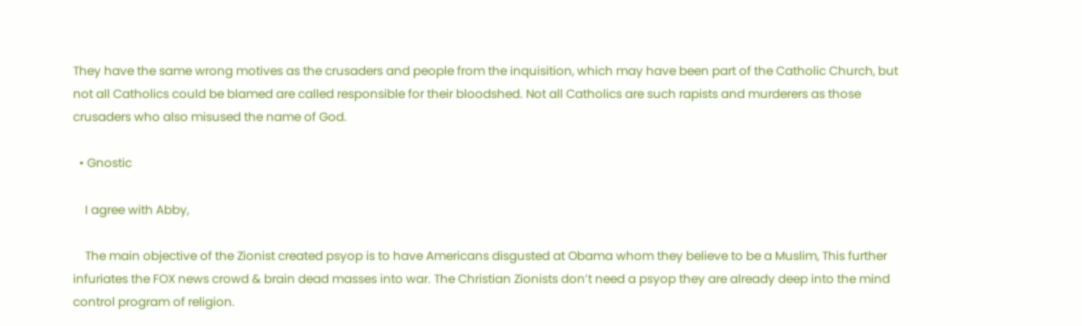They have the same wrong motives as the crusaders and people from the inquisition, which may have been part of the Catholic Church, but not all Catholics could be blamed are called responsible for their bloodshed. Not all Catholics are such rapists and murderers as those crusaders who also misused the name of God.

  • Gnostic

    I agree with Abby,

    The main objective of the Zionist created psyop is to have Americans disgusted at Obama whom they believe to be a Muslim, This further infuriates the FOX news crowd & brain dead masses into war. The Christian Zionists don’t need a psyop they are already deep into the mind control program of religion.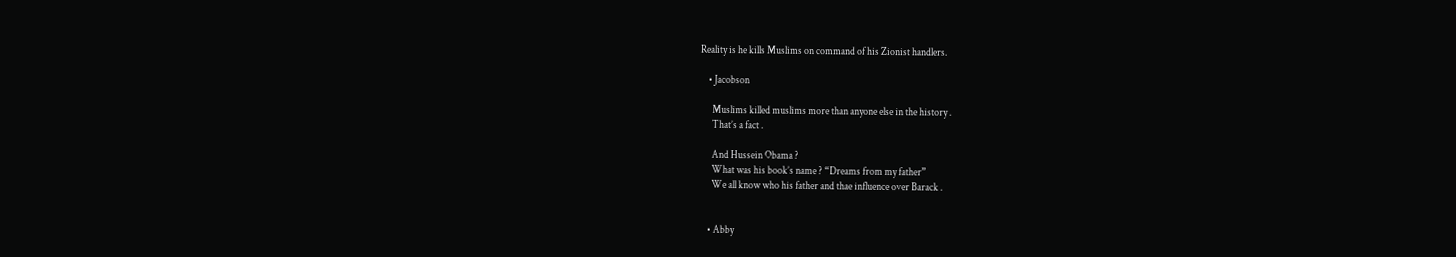Reality is he kills Muslims on command of his Zionist handlers.

    • Jacobson

      Muslims killed muslims more than anyone else in the history .
      That’s a fact .

      And Hussein Obama ?
      What was his book’s name ? “Dreams from my father”
      We all know who his father and thae influence over Barack .


    • Abby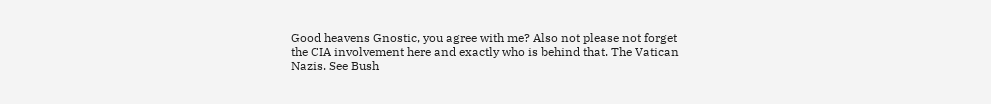Good heavens Gnostic, you agree with me? Also not please not forget the CIA involvement here and exactly who is behind that. The Vatican Nazis. See Bush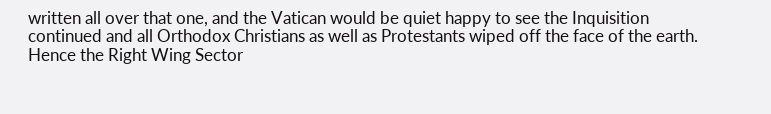written all over that one, and the Vatican would be quiet happy to see the Inquisition continued and all Orthodox Christians as well as Protestants wiped off the face of the earth. Hence the Right Wing Sector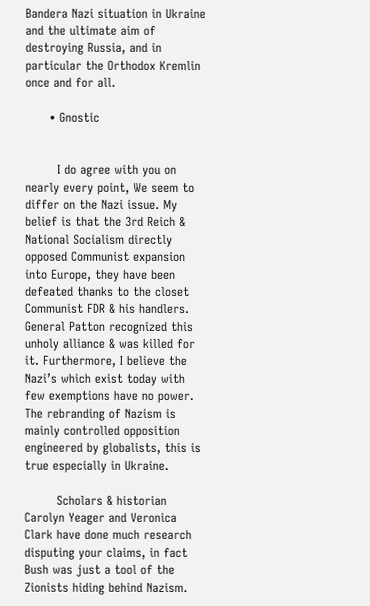Bandera Nazi situation in Ukraine and the ultimate aim of destroying Russia, and in particular the Orthodox Kremlin once and for all.

      • Gnostic


        I do agree with you on nearly every point, We seem to differ on the Nazi issue. My belief is that the 3rd Reich & National Socialism directly opposed Communist expansion into Europe, they have been defeated thanks to the closet Communist FDR & his handlers. General Patton recognized this unholy alliance & was killed for it. Furthermore, I believe the Nazi’s which exist today with few exemptions have no power. The rebranding of Nazism is mainly controlled opposition engineered by globalists, this is true especially in Ukraine.

        Scholars & historian Carolyn Yeager and Veronica Clark have done much research disputing your claims, in fact Bush was just a tool of the Zionists hiding behind Nazism.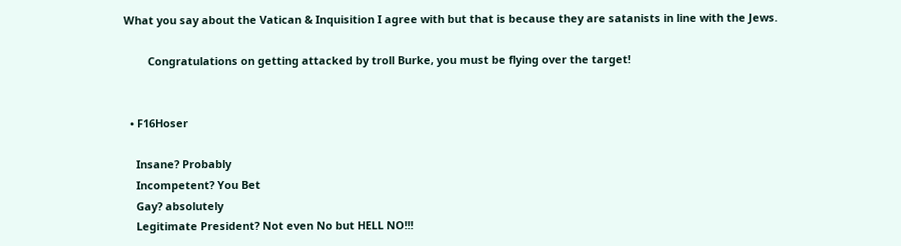What you say about the Vatican & Inquisition I agree with but that is because they are satanists in line with the Jews.

        Congratulations on getting attacked by troll Burke, you must be flying over the target!


  • F16Hoser

    Insane? Probably
    Incompetent? You Bet
    Gay? absolutely
    Legitimate President? Not even No but HELL NO!!!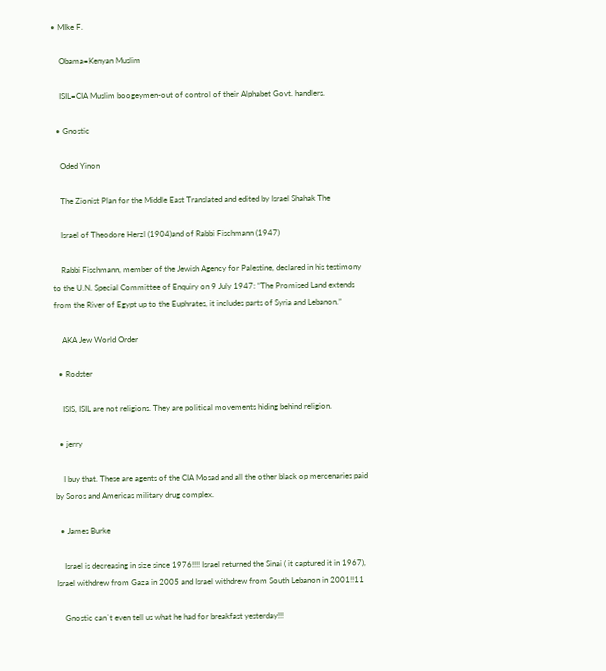• MIke F.

    Obama=Kenyan Muslim

    ISIL=CIA Muslim boogeymen-out of control of their Alphabet Govt. handlers.

  • Gnostic

    Oded Yinon

    The Zionist Plan for the Middle East Translated and edited by Israel Shahak The

    Israel of Theodore Herzl (1904)and of Rabbi Fischmann (1947)

    Rabbi Fischmann, member of the Jewish Agency for Palestine, declared in his testimony to the U.N. Special Committee of Enquiry on 9 July 1947: “The Promised Land extends from the River of Egypt up to the Euphrates, it includes parts of Syria and Lebanon.”

    AKA Jew World Order

  • Rodster

    ISIS, ISIL are not religions. They are political movements hiding behind religion.

  • jerry

    I buy that. These are agents of the CIA Mosad and all the other black op mercenaries paid by Soros and Americas military drug complex.

  • James Burke

    Israel is decreasing in size since 1976!!!! Israel returned the Sinai ( it captured it in 1967), Israel withdrew from Gaza in 2005 and Israel withdrew from South Lebanon in 2001!!11

    Gnostic can`t even tell us what he had for breakfast yesterday!!!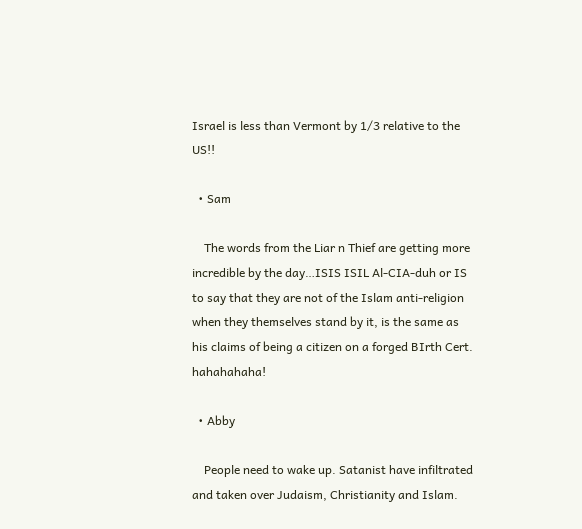Israel is less than Vermont by 1/3 relative to the US!!

  • Sam

    The words from the Liar n Thief are getting more incredible by the day…ISIS ISIL Al-CIA-duh or IS to say that they are not of the Islam anti-religion when they themselves stand by it, is the same as his claims of being a citizen on a forged BIrth Cert. hahahahaha!

  • Abby

    People need to wake up. Satanist have infiltrated and taken over Judaism, Christianity and Islam.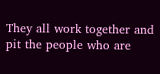They all work together and pit the people who are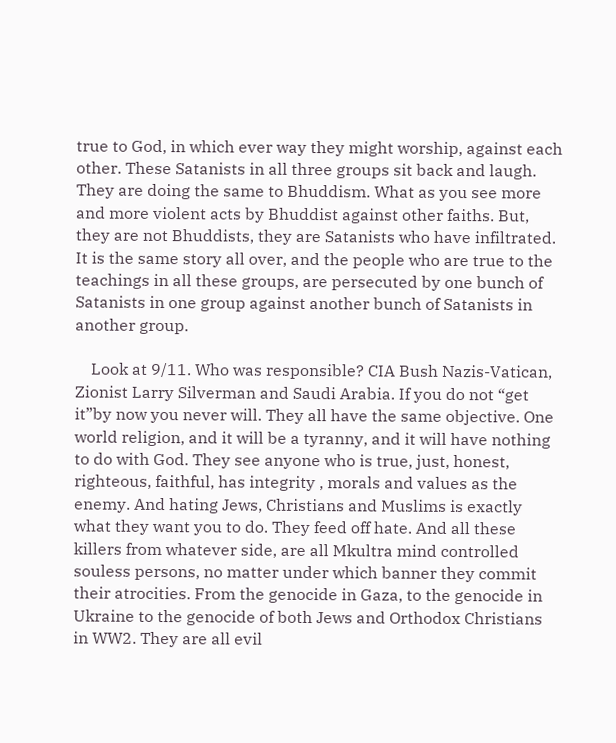true to God, in which ever way they might worship, against each other. These Satanists in all three groups sit back and laugh. They are doing the same to Bhuddism. What as you see more and more violent acts by Bhuddist against other faiths. But, they are not Bhuddists, they are Satanists who have infiltrated. It is the same story all over, and the people who are true to the teachings in all these groups, are persecuted by one bunch of Satanists in one group against another bunch of Satanists in another group.

    Look at 9/11. Who was responsible? CIA Bush Nazis-Vatican, Zionist Larry Silverman and Saudi Arabia. If you do not “get it”by now you never will. They all have the same objective. One world religion, and it will be a tyranny, and it will have nothing to do with God. They see anyone who is true, just, honest, righteous, faithful, has integrity , morals and values as the enemy. And hating Jews, Christians and Muslims is exactly what they want you to do. They feed off hate. And all these killers from whatever side, are all Mkultra mind controlled souless persons, no matter under which banner they commit their atrocities. From the genocide in Gaza, to the genocide in Ukraine to the genocide of both Jews and Orthodox Christians in WW2. They are all evil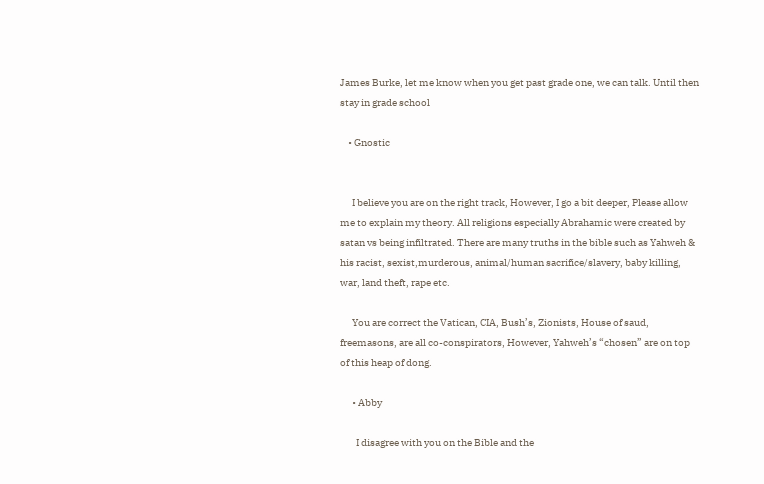James Burke, let me know when you get past grade one, we can talk. Until then stay in grade school

    • Gnostic


      I believe you are on the right track, However, I go a bit deeper, Please allow me to explain my theory. All religions especially Abrahamic were created by satan vs being infiltrated. There are many truths in the bible such as Yahweh & his racist, sexist,murderous, animal/human sacrifice/slavery, baby killing, war, land theft, rape etc.

      You are correct the Vatican, CIA, Bush’s, Zionists, House of saud, freemasons, are all co-conspirators, However, Yahweh’s “chosen” are on top of this heap of dong.

      • Abby

        I disagree with you on the Bible and the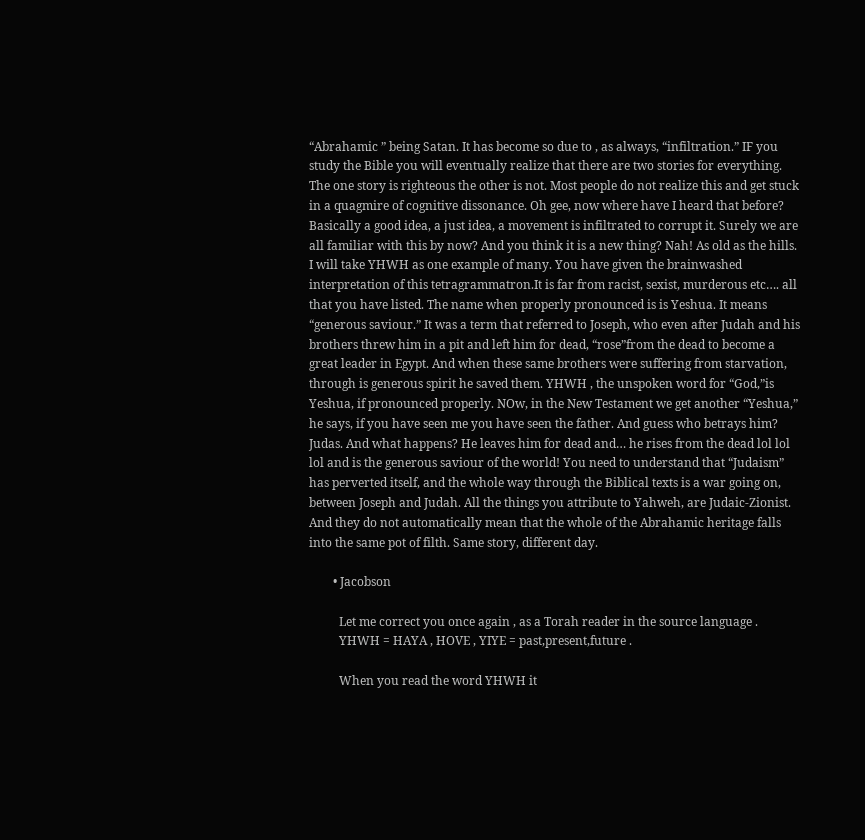“Abrahamic ” being Satan. It has become so due to , as always, “infiltration.” IF you study the Bible you will eventually realize that there are two stories for everything. The one story is righteous the other is not. Most people do not realize this and get stuck in a quagmire of cognitive dissonance. Oh gee, now where have I heard that before? Basically a good idea, a just idea, a movement is infiltrated to corrupt it. Surely we are all familiar with this by now? And you think it is a new thing? Nah! As old as the hills. I will take YHWH as one example of many. You have given the brainwashed interpretation of this tetragrammatron.It is far from racist, sexist, murderous etc…. all that you have listed. The name when properly pronounced is is Yeshua. It means “generous saviour.” It was a term that referred to Joseph, who even after Judah and his brothers threw him in a pit and left him for dead, “rose”from the dead to become a great leader in Egypt. And when these same brothers were suffering from starvation, through is generous spirit he saved them. YHWH , the unspoken word for “God,”is Yeshua, if pronounced properly. NOw, in the New Testament we get another “Yeshua,” he says, if you have seen me you have seen the father. And guess who betrays him? Judas. And what happens? He leaves him for dead and… he rises from the dead lol lol lol and is the generous saviour of the world! You need to understand that “Judaism” has perverted itself, and the whole way through the Biblical texts is a war going on, between Joseph and Judah. All the things you attribute to Yahweh, are Judaic-Zionist. And they do not automatically mean that the whole of the Abrahamic heritage falls into the same pot of filth. Same story, different day.

        • Jacobson

          Let me correct you once again , as a Torah reader in the source language .
          YHWH = HAYA , HOVE , YIYE = past,present,future .

          When you read the word YHWH it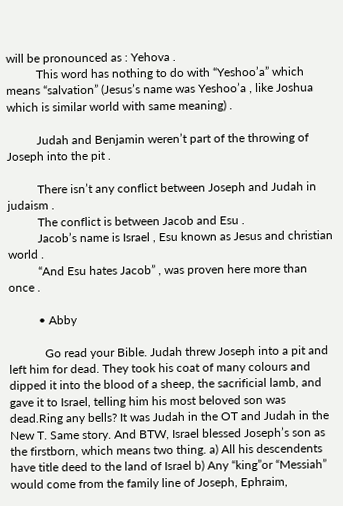will be pronounced as : Yehova .
          This word has nothing to do with “Yeshoo’a” which means “salvation” (Jesus’s name was Yeshoo’a , like Joshua which is similar world with same meaning) .

          Judah and Benjamin weren’t part of the throwing of Joseph into the pit .

          There isn’t any conflict between Joseph and Judah in judaism .
          The conflict is between Jacob and Esu .
          Jacob’s name is Israel , Esu known as Jesus and christian world .
          “And Esu hates Jacob” , was proven here more than once .

          • Abby

            Go read your Bible. Judah threw Joseph into a pit and left him for dead. They took his coat of many colours and dipped it into the blood of a sheep, the sacrificial lamb, and gave it to Israel, telling him his most beloved son was dead.Ring any bells? It was Judah in the OT and Judah in the New T. Same story. And BTW, Israel blessed Joseph’s son as the firstborn, which means two thing. a) All his descendents have title deed to the land of Israel b) Any “king”or “Messiah” would come from the family line of Joseph, Ephraim,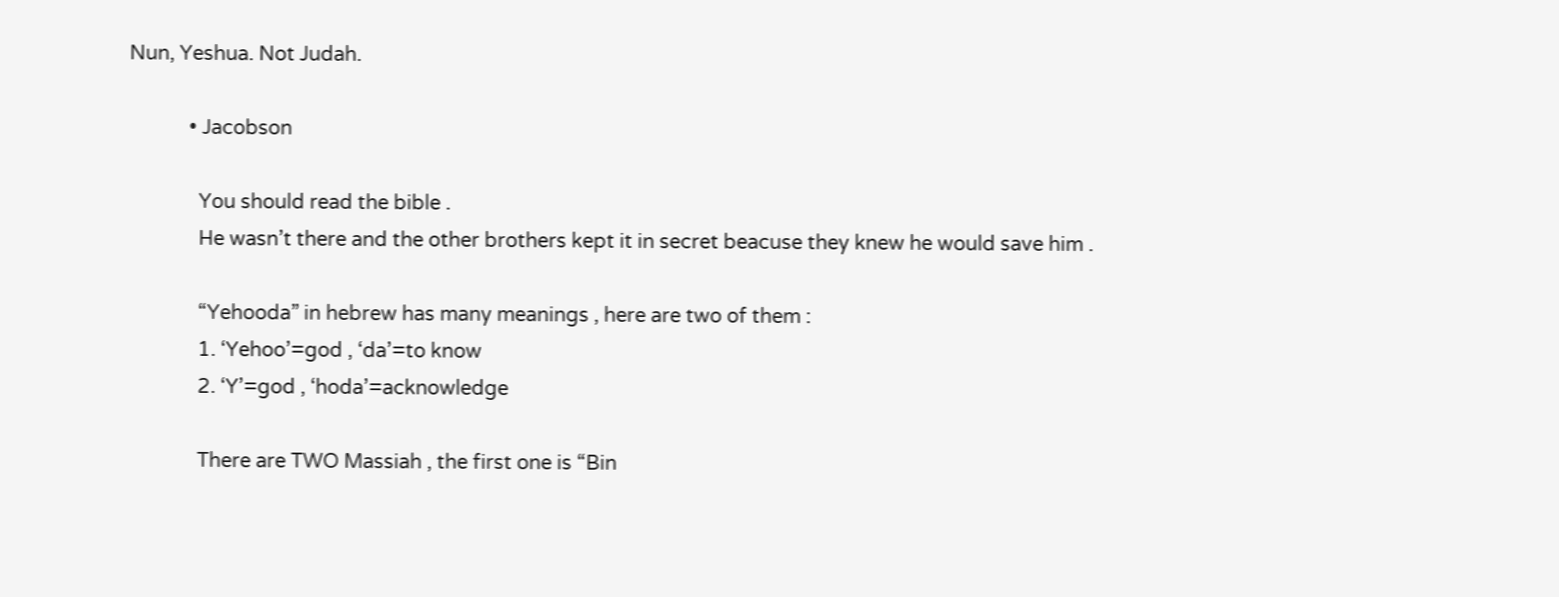Nun, Yeshua. Not Judah.

            • Jacobson

              You should read the bible .
              He wasn’t there and the other brothers kept it in secret beacuse they knew he would save him .

              “Yehooda” in hebrew has many meanings , here are two of them :
              1. ‘Yehoo’=god , ‘da’=to know
              2. ‘Y’=god , ‘hoda’=acknowledge

              There are TWO Massiah , the first one is “Bin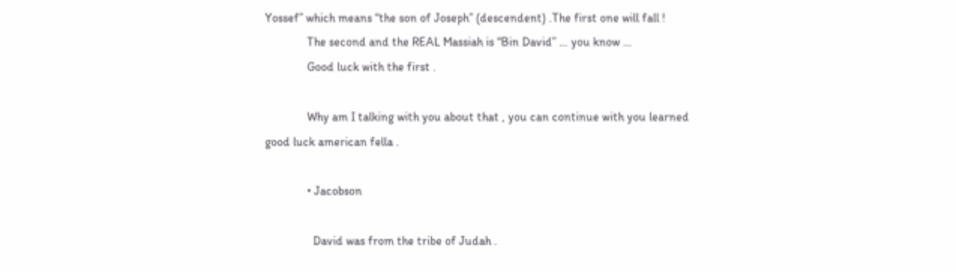Yossef” which means “the son of Joseph” (descendent) .The first one will fall !
              The second and the REAL Massiah is “Bin David” … you know …
              Good luck with the first .

              Why am I talking with you about that , you can continue with you learned good luck american fella .

              • Jacobson

                David was from the tribe of Judah .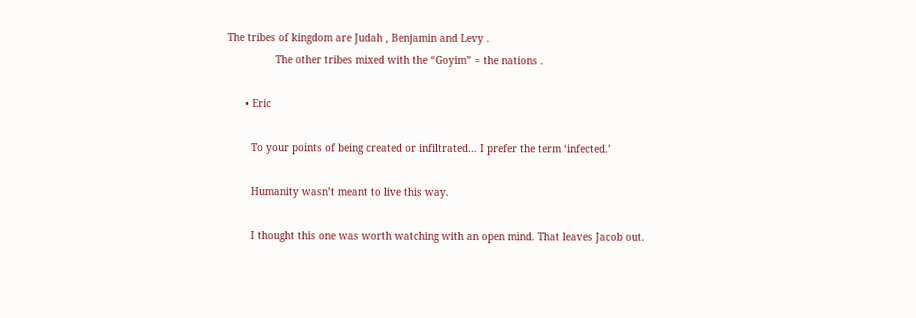The tribes of kingdom are Judah , Benjamin and Levy .
                The other tribes mixed with the “Goyim” = the nations .

      • Eric

        To your points of being created or infiltrated… I prefer the term ‘infected.’

        Humanity wasn’t meant to live this way.

        I thought this one was worth watching with an open mind. That leaves Jacob out.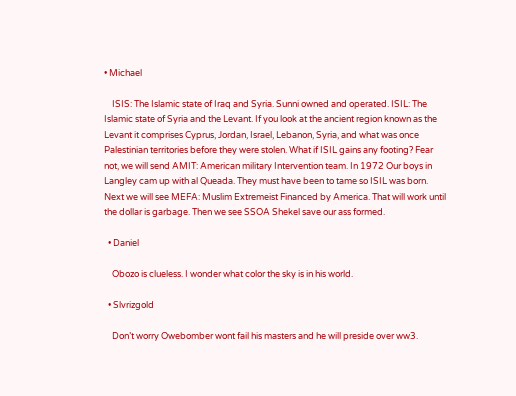• Michael

    ISIS: The Islamic state of Iraq and Syria. Sunni owned and operated. ISIL: The Islamic state of Syria and the Levant. If you look at the ancient region known as the Levant it comprises Cyprus, Jordan, Israel, Lebanon, Syria, and what was once Palestinian territories before they were stolen. What if ISIL gains any footing? Fear not, we will send AMIT: American military Intervention team. In 1972 Our boys in Langley cam up with al Queada. They must have been to tame so ISIL was born. Next we will see MEFA: Muslim Extremeist Financed by America. That will work until the dollar is garbage. Then we see SSOA Shekel save our ass formed.

  • Daniel

    Obozo is clueless. I wonder what color the sky is in his world.

  • Slvrizgold

    Don’t worry Owebomber wont fail his masters and he will preside over ww3.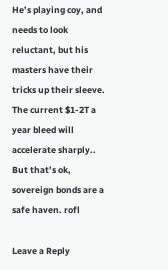He’s playing coy, and needs to look reluctant, but his masters have their tricks up their sleeve. The current $1-2T a year bleed will accelerate sharply.. But that’s ok, sovereign bonds are a safe haven. rofl

Leave a Reply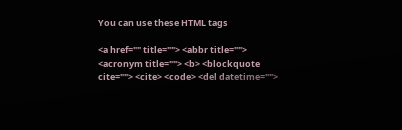You can use these HTML tags

<a href="" title=""> <abbr title=""> <acronym title=""> <b> <blockquote cite=""> <cite> <code> <del datetime="">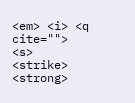<em> <i> <q cite=""> <s> <strike> <strong>